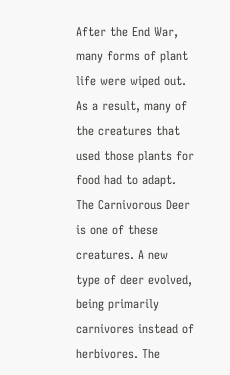After the End War, many forms of plant life were wiped out. As a result, many of the creatures that used those plants for food had to adapt. The Carnivorous Deer is one of these creatures. A new type of deer evolved, being primarily carnivores instead of herbivores. The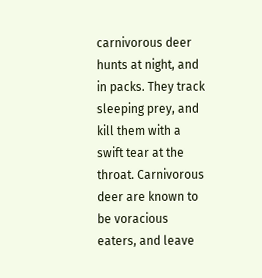carnivorous deer hunts at night, and in packs. They track sleeping prey, and kill them with a swift tear at the throat. Carnivorous deer are known to be voracious eaters, and leave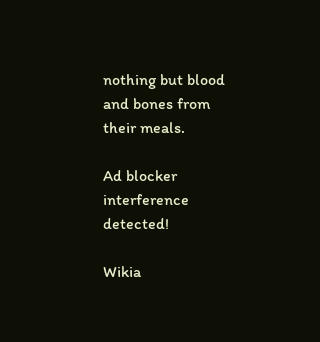nothing but blood and bones from their meals.

Ad blocker interference detected!

Wikia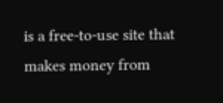is a free-to-use site that makes money from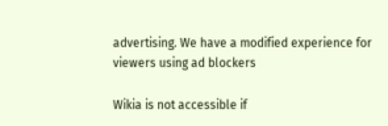advertising. We have a modified experience for viewers using ad blockers

Wikia is not accessible if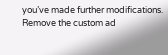you’ve made further modifications. Remove the custom ad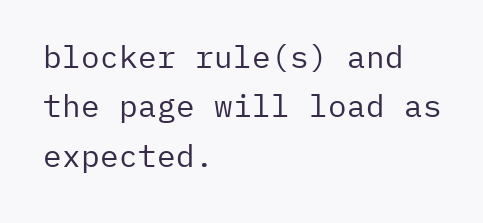blocker rule(s) and the page will load as expected.